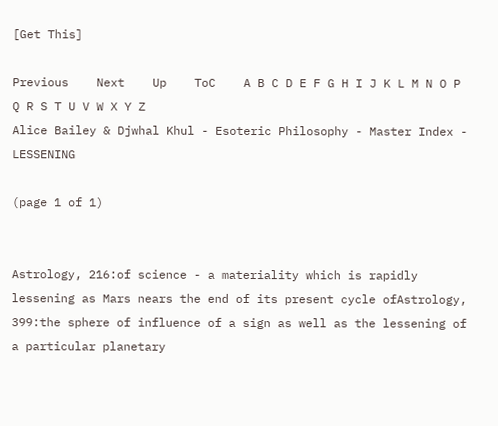[Get This]

Previous    Next    Up    ToC    A B C D E F G H I J K L M N O P Q R S T U V W X Y Z
Alice Bailey & Djwhal Khul - Esoteric Philosophy - Master Index - LESSENING

(page 1 of 1)


Astrology, 216:of science - a materiality which is rapidly lessening as Mars nears the end of its present cycle ofAstrology, 399:the sphere of influence of a sign as well as the lessening of a particular planetary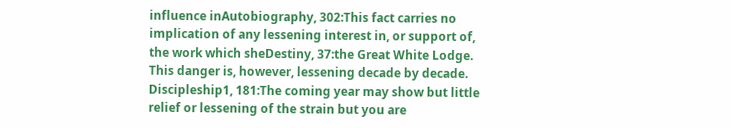influence inAutobiography, 302:This fact carries no implication of any lessening interest in, or support of, the work which sheDestiny, 37:the Great White Lodge. This danger is, however, lessening decade by decade. Discipleship1, 181:The coming year may show but little relief or lessening of the strain but you are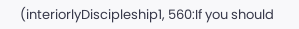(interiorlyDiscipleship1, 560:If you should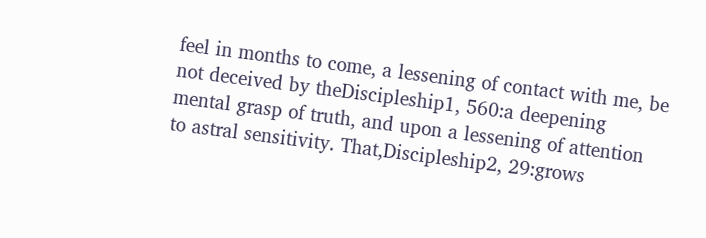feel in months to come, a lessening of contact with me, be not deceived by theDiscipleship1, 560:a deepening mental grasp of truth, and upon a lessening of attention to astral sensitivity. That,Discipleship2, 29:grows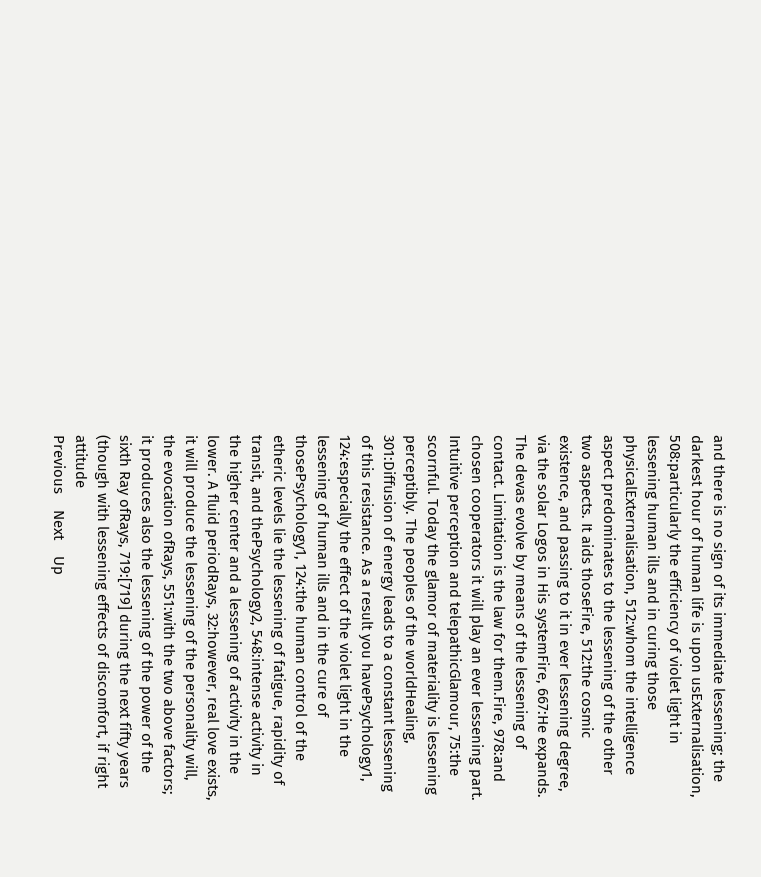and there is no sign of its immediate lessening; the darkest hour of human life is upon usExternalisation, 508:particularly the efficiency of violet light in lessening human ills and in curing those physicalExternalisation, 512:whom the intelligence aspect predominates to the lessening of the other two aspects. It aids thoseFire, 512:the cosmic existence, and passing to it in ever lessening degree, via the solar Logos in His systemFire, 667:He expands. The devas evolve by means of the lessening of contact. Limitation is the law for them.Fire, 978:and chosen cooperators it will play an ever lessening part. Intuitive perception and telepathicGlamour, 75:the scornful. Today the glamor of materiality is lessening perceptibly. The peoples of the worldHealing, 301:Diffusion of energy leads to a constant lessening of this resistance. As a result you havePsychology1, 124:especially the effect of the violet light in the lessening of human ills and in the cure of thosePsychology1, 124:the human control of the etheric levels lie the lessening of fatigue, rapidity of transit, and thePsychology2, 548:intense activity in the higher center and a lessening of activity in the lower. A fluid periodRays, 32:however, real love exists, it will produce the lessening of the personality will, the evocation ofRays, 551:with the two above factors; it produces also the lessening of the power of the sixth Ray ofRays, 719:[719] during the next fifty years (though with lessening effects of discomfort, if right attitude
Previous    Next    Up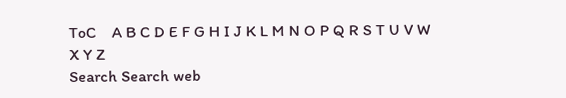ToC    A B C D E F G H I J K L M N O P Q R S T U V W X Y Z
Search Search web